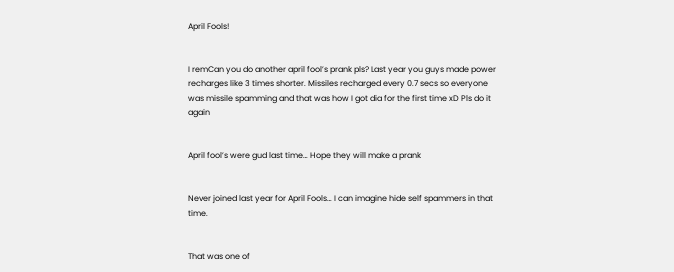April Fools!


I remCan you do another april fool’s prank pls? Last year you guys made power recharges like 3 times shorter. Missiles recharged every 0.7 secs so everyone was missile spamming and that was how I got dia for the first time xD Pls do it again


April fool’s were gud last time… Hope they will make a prank


Never joined last year for April Fools… I can imagine hide self spammers in that time.


That was one of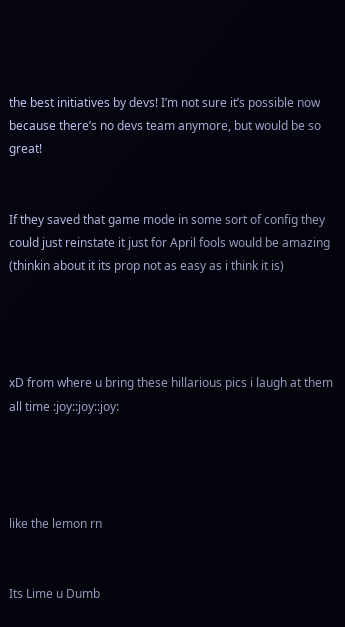the best initiatives by devs! I’m not sure it’s possible now because there’s no devs team anymore, but would be so great!


If they saved that game mode in some sort of config they could just reinstate it just for April fools would be amazing
(thinkin about it its prop not as easy as i think it is)




xD from where u bring these hillarious pics i laugh at them all time :joy::joy::joy:




like the lemon rn


Its Lime u Dumb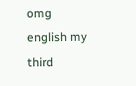omg english my third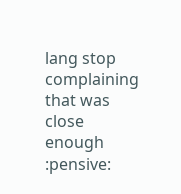lang stop complaining that was close enough :pensive: